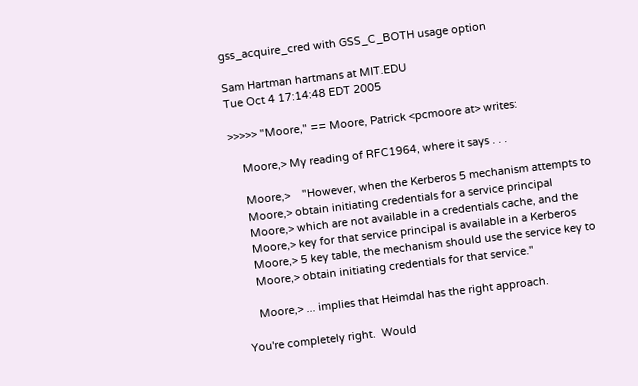gss_acquire_cred with GSS_C_BOTH usage option

Sam Hartman hartmans at MIT.EDU
Tue Oct 4 17:14:48 EDT 2005

>>>>> "Moore," == Moore, Patrick <pcmoore at> writes:

    Moore,> My reading of RFC1964, where it says . . .

    Moore,>    "However, when the Kerberos 5 mechanism attempts to
    Moore,> obtain initiating credentials for a service principal
    Moore,> which are not available in a credentials cache, and the
    Moore,> key for that service principal is available in a Kerberos
    Moore,> 5 key table, the mechanism should use the service key to
    Moore,> obtain initiating credentials for that service."

    Moore,> ... implies that Heimdal has the right approach.

You're completely right.  Would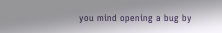you mind opening a bug by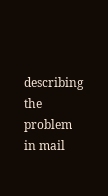describing
the problem in mail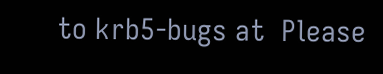to krb5-bugs at  Please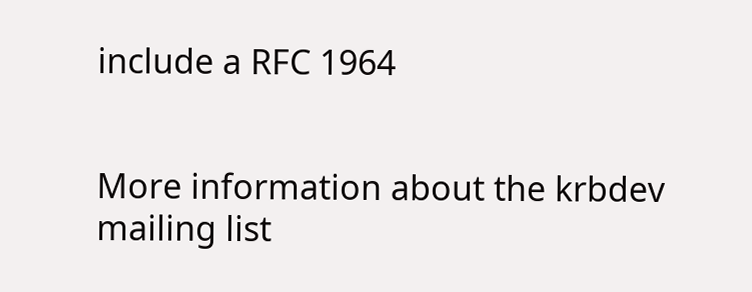include a RFC 1964


More information about the krbdev mailing list